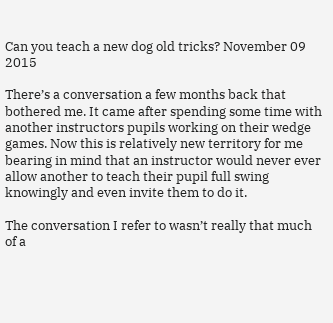Can you teach a new dog old tricks? November 09 2015

There’s a conversation a few months back that bothered me. It came after spending some time with another instructors pupils working on their wedge games. Now this is relatively new territory for me bearing in mind that an instructor would never ever allow another to teach their pupil full swing knowingly and even invite them to do it.

The conversation I refer to wasn’t really that much of a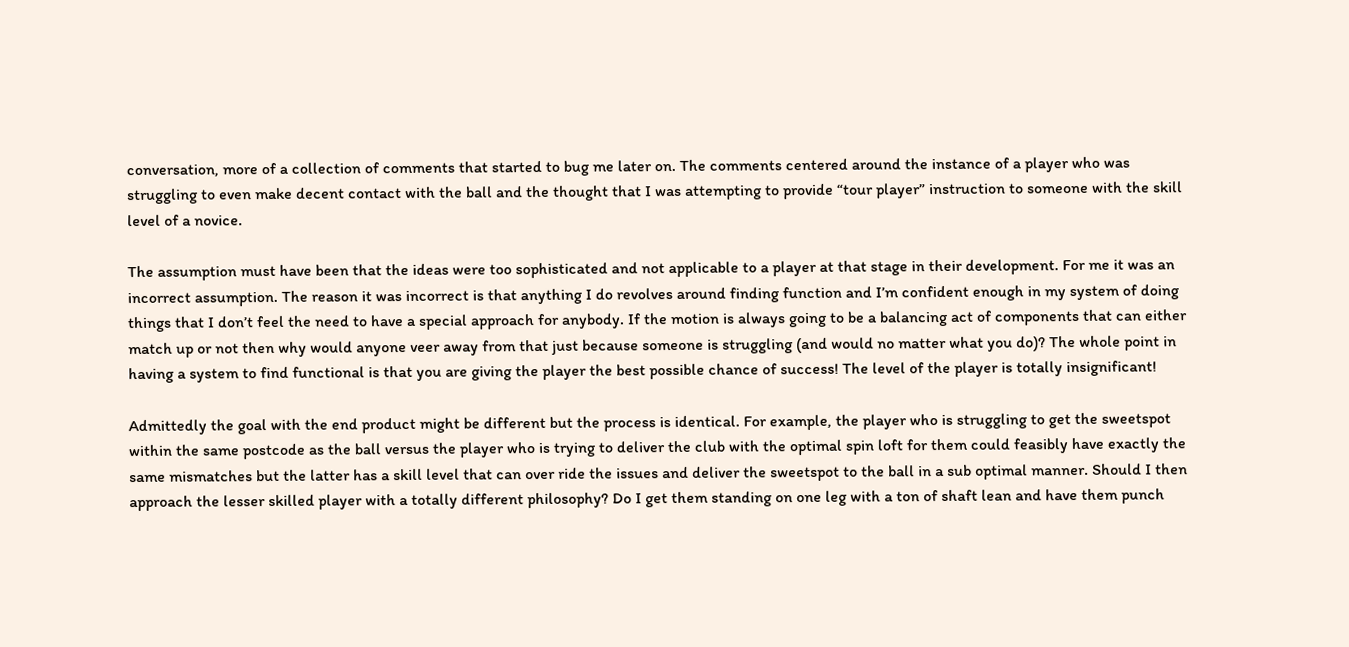conversation, more of a collection of comments that started to bug me later on. The comments centered around the instance of a player who was struggling to even make decent contact with the ball and the thought that I was attempting to provide “tour player” instruction to someone with the skill level of a novice.

The assumption must have been that the ideas were too sophisticated and not applicable to a player at that stage in their development. For me it was an incorrect assumption. The reason it was incorrect is that anything I do revolves around finding function and I’m confident enough in my system of doing things that I don’t feel the need to have a special approach for anybody. If the motion is always going to be a balancing act of components that can either match up or not then why would anyone veer away from that just because someone is struggling (and would no matter what you do)? The whole point in having a system to find functional is that you are giving the player the best possible chance of success! The level of the player is totally insignificant!

Admittedly the goal with the end product might be different but the process is identical. For example, the player who is struggling to get the sweetspot within the same postcode as the ball versus the player who is trying to deliver the club with the optimal spin loft for them could feasibly have exactly the same mismatches but the latter has a skill level that can over ride the issues and deliver the sweetspot to the ball in a sub optimal manner. Should I then approach the lesser skilled player with a totally different philosophy? Do I get them standing on one leg with a ton of shaft lean and have them punch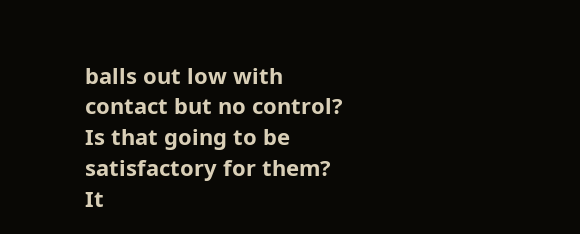balls out low with contact but no control? Is that going to be satisfactory for them? It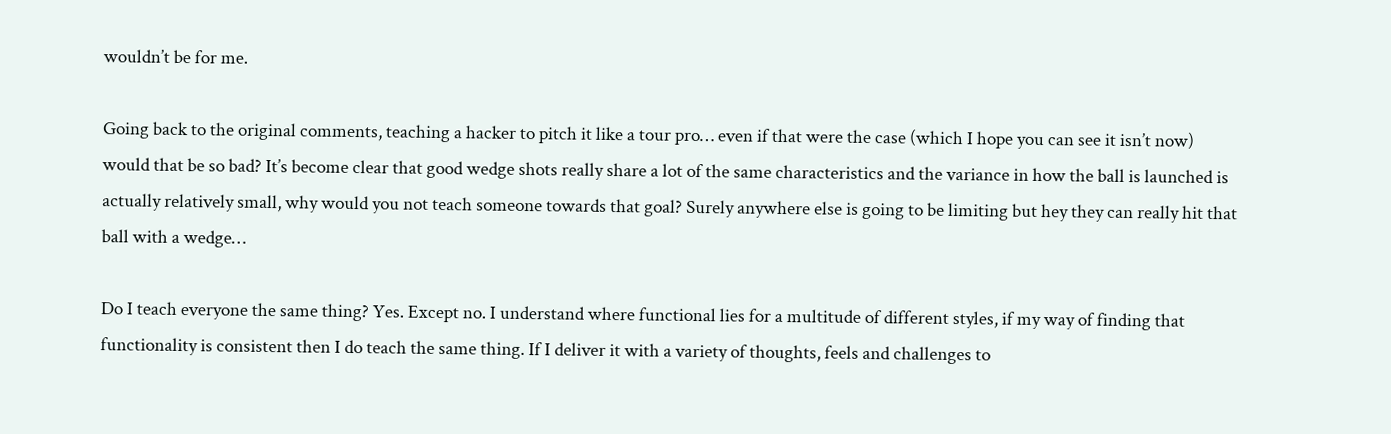wouldn’t be for me.

Going back to the original comments, teaching a hacker to pitch it like a tour pro… even if that were the case (which I hope you can see it isn’t now) would that be so bad? It’s become clear that good wedge shots really share a lot of the same characteristics and the variance in how the ball is launched is actually relatively small, why would you not teach someone towards that goal? Surely anywhere else is going to be limiting but hey they can really hit that ball with a wedge…

Do I teach everyone the same thing? Yes. Except no. I understand where functional lies for a multitude of different styles, if my way of finding that functionality is consistent then I do teach the same thing. If I deliver it with a variety of thoughts, feels and challenges to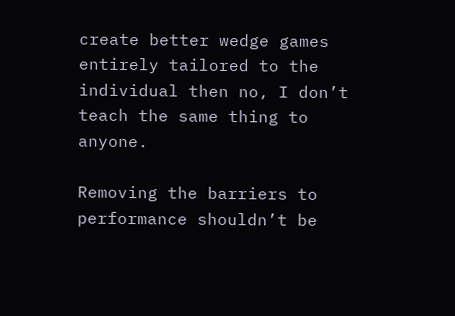create better wedge games entirely tailored to the individual then no, I don’t teach the same thing to anyone.

Removing the barriers to performance shouldn’t be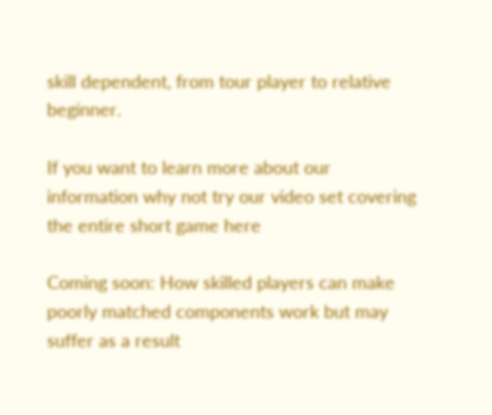skill dependent, from tour player to relative beginner.

If you want to learn more about our information why not try our video set covering the entire short game here

Coming soon: How skilled players can make poorly matched components work but may suffer as a result